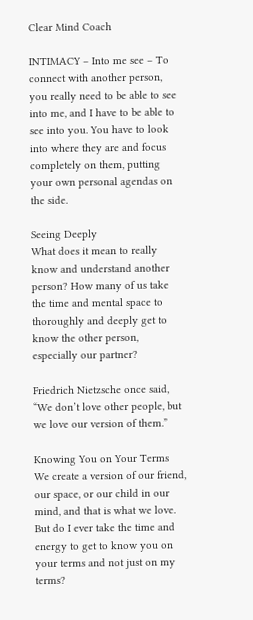Clear Mind Coach

INTIMACY – Into me see – To connect with another person, you really need to be able to see into me, and I have to be able to see into you. You have to look into where they are and focus completely on them, putting your own personal agendas on the side.

Seeing Deeply
What does it mean to really know and understand another person? How many of us take the time and mental space to thoroughly and deeply get to know the other person, especially our partner?

Friedrich Nietzsche once said, “We don’t love other people, but we love our version of them.”

Knowing You on Your Terms
We create a version of our friend, our space, or our child in our mind, and that is what we love. But do I ever take the time and energy to get to know you on your terms and not just on my terms?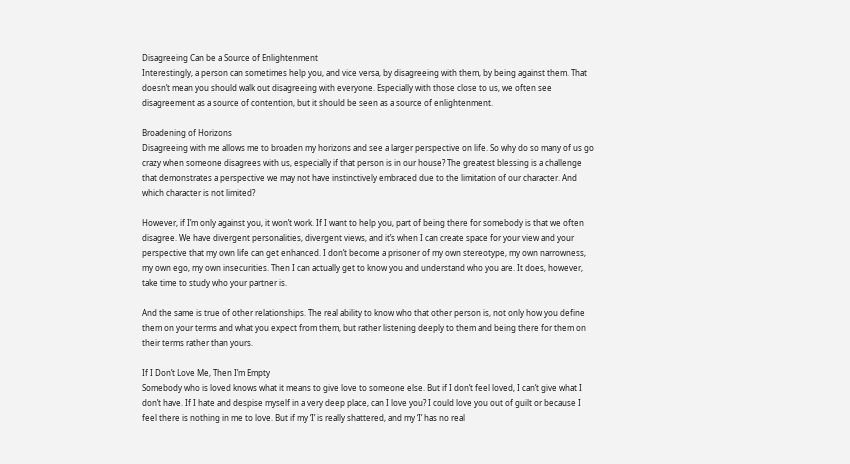Disagreeing Can be a Source of Enlightenment
Interestingly, a person can sometimes help you, and vice versa, by disagreeing with them, by being against them. That doesn’t mean you should walk out disagreeing with everyone. Especially with those close to us, we often see disagreement as a source of contention, but it should be seen as a source of enlightenment.

Broadening of Horizons
Disagreeing with me allows me to broaden my horizons and see a larger perspective on life. So why do so many of us go crazy when someone disagrees with us, especially if that person is in our house? The greatest blessing is a challenge that demonstrates a perspective we may not have instinctively embraced due to the limitation of our character. And which character is not limited?

However, if I’m only against you, it won’t work. If I want to help you, part of being there for somebody is that we often disagree. We have divergent personalities, divergent views, and it’s when I can create space for your view and your perspective that my own life can get enhanced. I don’t become a prisoner of my own stereotype, my own narrowness, my own ego, my own insecurities. Then I can actually get to know you and understand who you are. It does, however, take time to study who your partner is.

And the same is true of other relationships. The real ability to know who that other person is, not only how you define them on your terms and what you expect from them, but rather listening deeply to them and being there for them on their terms rather than yours.

If I Don’t Love Me, Then I’m Empty
Somebody who is loved knows what it means to give love to someone else. But if I don’t feel loved, I can’t give what I don’t have. If I hate and despise myself in a very deep place, can I love you? I could love you out of guilt or because I feel there is nothing in me to love. But if my ‘I’ is really shattered, and my ‘I’ has no real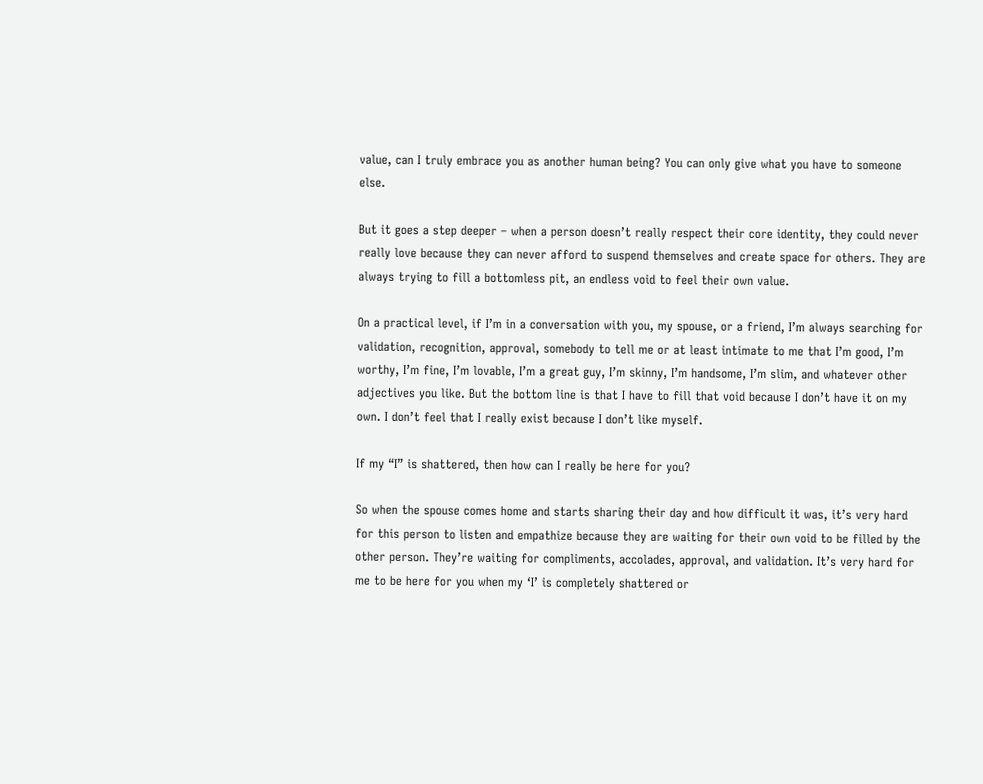value, can I truly embrace you as another human being? You can only give what you have to someone else.

But it goes a step deeper – when a person doesn’t really respect their core identity, they could never really love because they can never afford to suspend themselves and create space for others. They are always trying to fill a bottomless pit, an endless void to feel their own value.

On a practical level, if I’m in a conversation with you, my spouse, or a friend, I’m always searching for validation, recognition, approval, somebody to tell me or at least intimate to me that I’m good, I’m worthy, I’m fine, I’m lovable, I’m a great guy, I’m skinny, I’m handsome, I’m slim, and whatever other adjectives you like. But the bottom line is that I have to fill that void because I don’t have it on my own. I don’t feel that I really exist because I don’t like myself.

If my “I” is shattered, then how can I really be here for you?

So when the spouse comes home and starts sharing their day and how difficult it was, it’s very hard for this person to listen and empathize because they are waiting for their own void to be filled by the other person. They’re waiting for compliments, accolades, approval, and validation. It’s very hard for me to be here for you when my ‘I’ is completely shattered or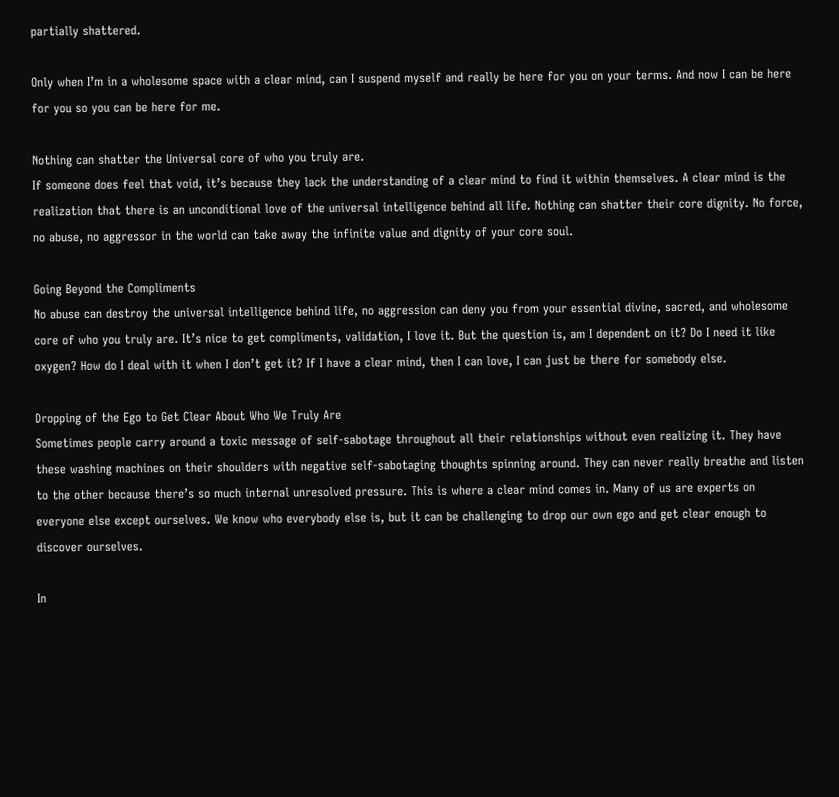partially shattered.

Only when I’m in a wholesome space with a clear mind, can I suspend myself and really be here for you on your terms. And now I can be here for you so you can be here for me.

Nothing can shatter the Universal core of who you truly are.
If someone does feel that void, it’s because they lack the understanding of a clear mind to find it within themselves. A clear mind is the realization that there is an unconditional love of the universal intelligence behind all life. Nothing can shatter their core dignity. No force, no abuse, no aggressor in the world can take away the infinite value and dignity of your core soul.

Going Beyond the Compliments
No abuse can destroy the universal intelligence behind life, no aggression can deny you from your essential divine, sacred, and wholesome core of who you truly are. It’s nice to get compliments, validation, I love it. But the question is, am I dependent on it? Do I need it like oxygen? How do I deal with it when I don’t get it? If I have a clear mind, then I can love, I can just be there for somebody else.

Dropping of the Ego to Get Clear About Who We Truly Are
Sometimes people carry around a toxic message of self-sabotage throughout all their relationships without even realizing it. They have these washing machines on their shoulders with negative self-sabotaging thoughts spinning around. They can never really breathe and listen to the other because there’s so much internal unresolved pressure. This is where a clear mind comes in. Many of us are experts on everyone else except ourselves. We know who everybody else is, but it can be challenging to drop our own ego and get clear enough to discover ourselves.

In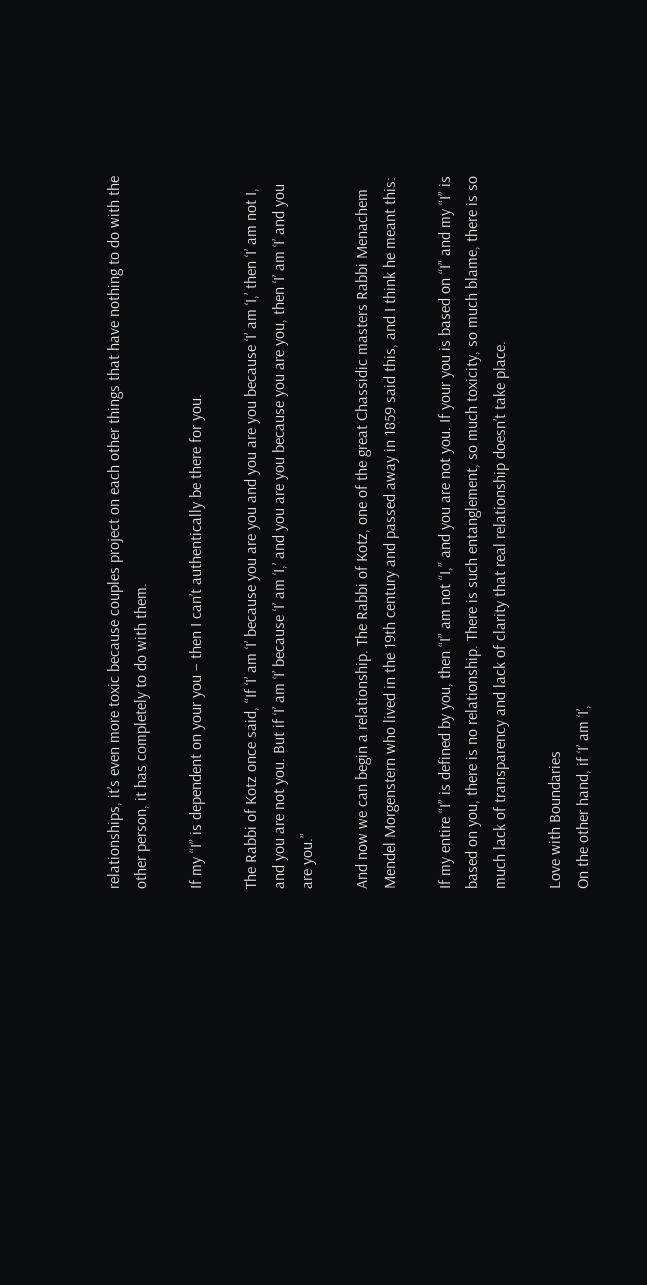relationships, it’s even more toxic because couples project on each other things that have nothing to do with the other person, it has completely to do with them.

If my “I” is dependent on your you – then I can’t authentically be there for you.

The Rabbi of Kotz once said, “If ‘I’ am ‘I’ because you are you and you are you because ‘I’ am ‘I,’ then ‘I’ am not I, and you are not you. But if ‘I’ am ‘I’ because ‘I’ am ‘I,’ and you are you because you are you, then ‘I’ am ‘I’ and you are you.”

And now we can begin a relationship. The Rabbi of Kotz, one of the great Chassidic masters Rabbi Menachem Mendel Morgenstern who lived in the 19th century and passed away in 1859 said this, and I think he meant this:

If my entire “I” is defined by you, then “I” am not “I,” and you are not you. If your you is based on “I” and my “I” is based on you, there is no relationship. There is such entanglement, so much toxicity, so much blame, there is so much lack of transparency and lack of clarity that real relationship doesn’t take place.

Love with Boundaries
On the other hand, if ‘I’ am ‘I’,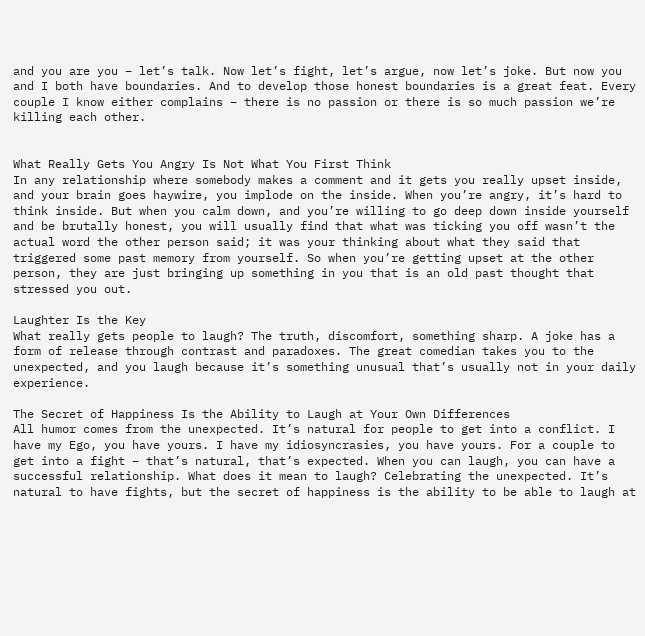and you are you – let’s talk. Now let’s fight, let’s argue, now let’s joke. But now you and I both have boundaries. And to develop those honest boundaries is a great feat. Every couple I know either complains – there is no passion or there is so much passion we’re killing each other.


What Really Gets You Angry Is Not What You First Think
In any relationship where somebody makes a comment and it gets you really upset inside, and your brain goes haywire, you implode on the inside. When you’re angry, it’s hard to think inside. But when you calm down, and you’re willing to go deep down inside yourself and be brutally honest, you will usually find that what was ticking you off wasn’t the actual word the other person said; it was your thinking about what they said that triggered some past memory from yourself. So when you’re getting upset at the other person, they are just bringing up something in you that is an old past thought that stressed you out.

Laughter Is the Key
What really gets people to laugh? The truth, discomfort, something sharp. A joke has a form of release through contrast and paradoxes. The great comedian takes you to the unexpected, and you laugh because it’s something unusual that’s usually not in your daily experience.

The Secret of Happiness Is the Ability to Laugh at Your Own Differences
All humor comes from the unexpected. It’s natural for people to get into a conflict. I have my Ego, you have yours. I have my idiosyncrasies, you have yours. For a couple to get into a fight – that’s natural, that’s expected. When you can laugh, you can have a successful relationship. What does it mean to laugh? Celebrating the unexpected. It’s natural to have fights, but the secret of happiness is the ability to be able to laugh at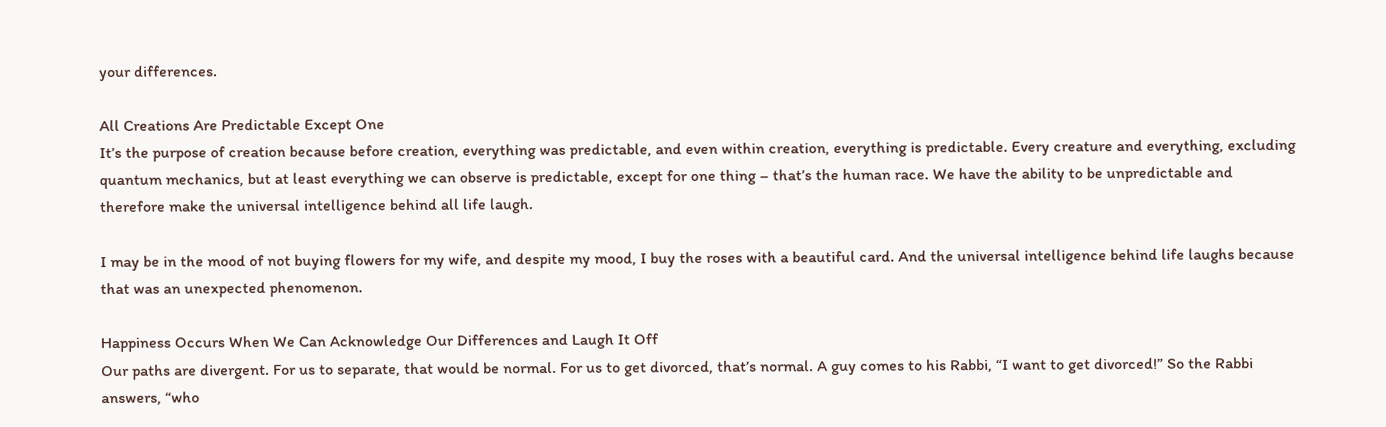your differences.

All Creations Are Predictable Except One
It’s the purpose of creation because before creation, everything was predictable, and even within creation, everything is predictable. Every creature and everything, excluding quantum mechanics, but at least everything we can observe is predictable, except for one thing – that’s the human race. We have the ability to be unpredictable and therefore make the universal intelligence behind all life laugh.

I may be in the mood of not buying flowers for my wife, and despite my mood, I buy the roses with a beautiful card. And the universal intelligence behind life laughs because that was an unexpected phenomenon.

Happiness Occurs When We Can Acknowledge Our Differences and Laugh It Off
Our paths are divergent. For us to separate, that would be normal. For us to get divorced, that’s normal. A guy comes to his Rabbi, “I want to get divorced!” So the Rabbi answers, “who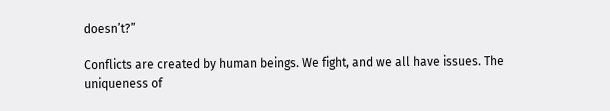doesn’t?”

Conflicts are created by human beings. We fight, and we all have issues. The uniqueness of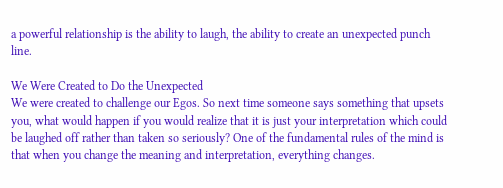a powerful relationship is the ability to laugh, the ability to create an unexpected punch line.

We Were Created to Do the Unexpected
We were created to challenge our Egos. So next time someone says something that upsets you, what would happen if you would realize that it is just your interpretation which could be laughed off rather than taken so seriously? One of the fundamental rules of the mind is that when you change the meaning and interpretation, everything changes.